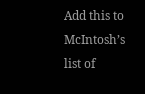Add this to McIntosh’s list of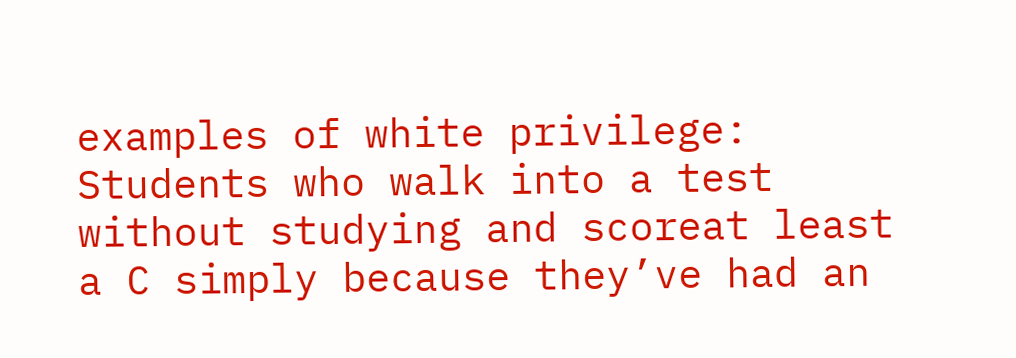examples of white privilege: Students who walk into a test without studying and scoreat least a C simply because they’ve had an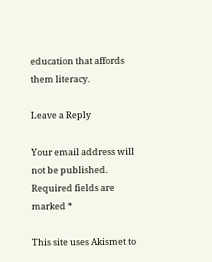education that affords them literacy.

Leave a Reply

Your email address will not be published. Required fields are marked *

This site uses Akismet to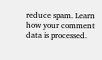reduce spam. Learn how your comment data is processed.